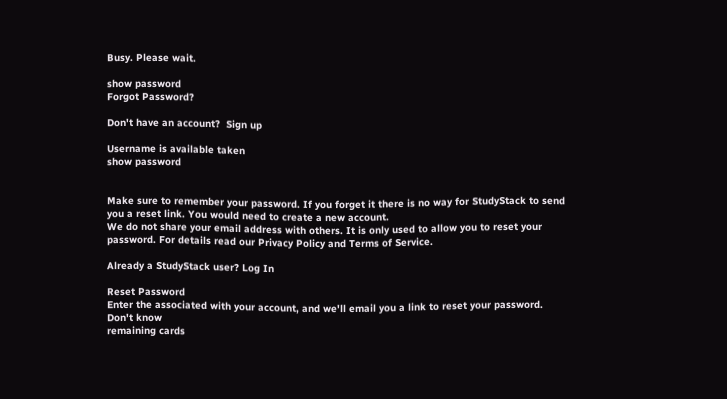Busy. Please wait.

show password
Forgot Password?

Don't have an account?  Sign up

Username is available taken
show password


Make sure to remember your password. If you forget it there is no way for StudyStack to send you a reset link. You would need to create a new account.
We do not share your email address with others. It is only used to allow you to reset your password. For details read our Privacy Policy and Terms of Service.

Already a StudyStack user? Log In

Reset Password
Enter the associated with your account, and we'll email you a link to reset your password.
Don't know
remaining cards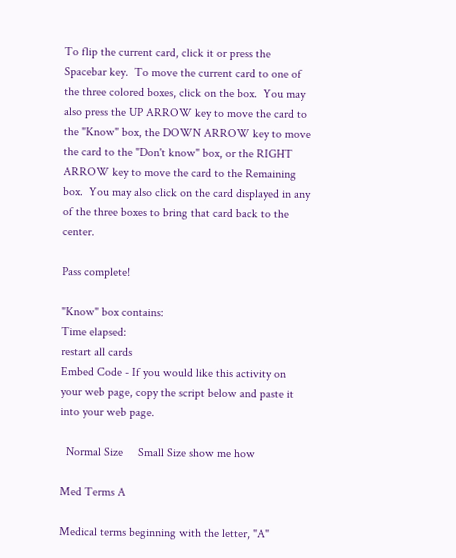To flip the current card, click it or press the Spacebar key.  To move the current card to one of the three colored boxes, click on the box.  You may also press the UP ARROW key to move the card to the "Know" box, the DOWN ARROW key to move the card to the "Don't know" box, or the RIGHT ARROW key to move the card to the Remaining box.  You may also click on the card displayed in any of the three boxes to bring that card back to the center.

Pass complete!

"Know" box contains:
Time elapsed:
restart all cards
Embed Code - If you would like this activity on your web page, copy the script below and paste it into your web page.

  Normal Size     Small Size show me how

Med Terms A

Medical terms beginning with the letter, "A"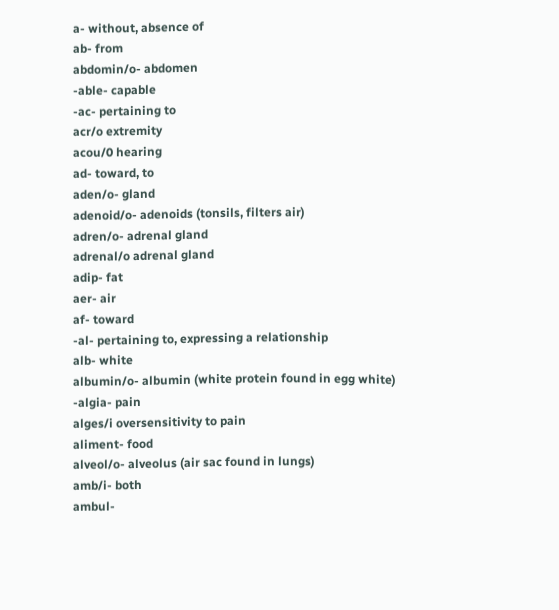a- without, absence of
ab- from
abdomin/o- abdomen
-able- capable
-ac- pertaining to
acr/o extremity
acou/0 hearing
ad- toward, to
aden/o- gland
adenoid/o- adenoids (tonsils, filters air)
adren/o- adrenal gland
adrenal/o adrenal gland
adip- fat
aer- air
af- toward
-al- pertaining to, expressing a relationship
alb- white
albumin/o- albumin (white protein found in egg white)
-algia- pain
alges/i oversensitivity to pain
aliment- food
alveol/o- alveolus (air sac found in lungs)
amb/i- both
ambul-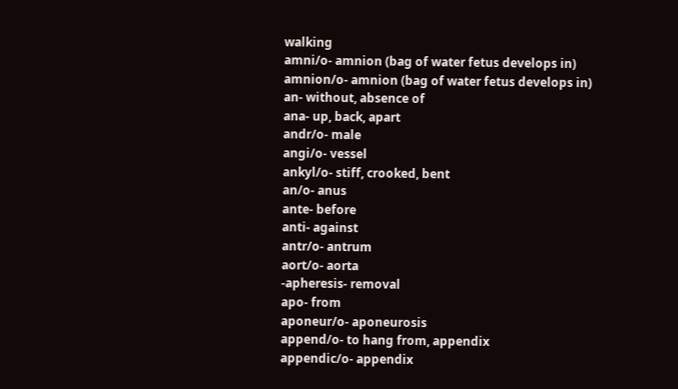walking
amni/o- amnion (bag of water fetus develops in)
amnion/o- amnion (bag of water fetus develops in)
an- without, absence of
ana- up, back, apart
andr/o- male
angi/o- vessel
ankyl/o- stiff, crooked, bent
an/o- anus
ante- before
anti- against
antr/o- antrum
aort/o- aorta
-apheresis- removal
apo- from
aponeur/o- aponeurosis
append/o- to hang from, appendix
appendic/o- appendix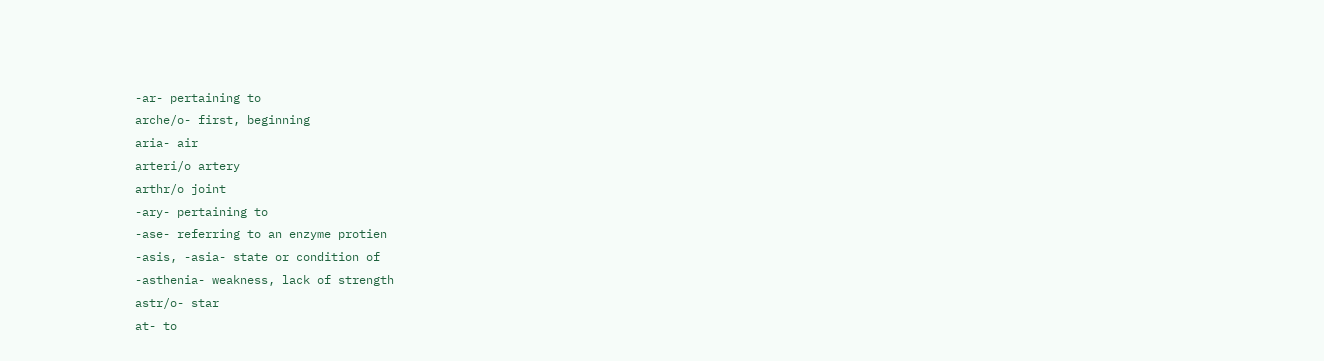-ar- pertaining to
arche/o- first, beginning
aria- air
arteri/o artery
arthr/o joint
-ary- pertaining to
-ase- referring to an enzyme protien
-asis, -asia- state or condition of
-asthenia- weakness, lack of strength
astr/o- star
at- to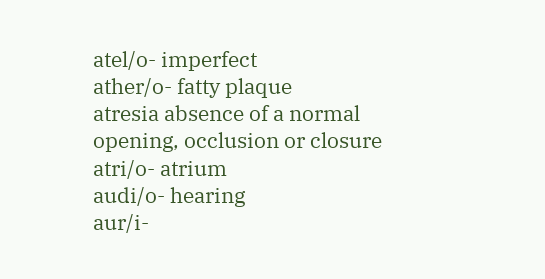atel/o- imperfect
ather/o- fatty plaque
atresia absence of a normal opening, occlusion or closure
atri/o- atrium
audi/o- hearing
aur/i-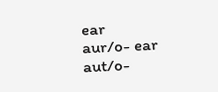ear
aur/o- ear
aut/o-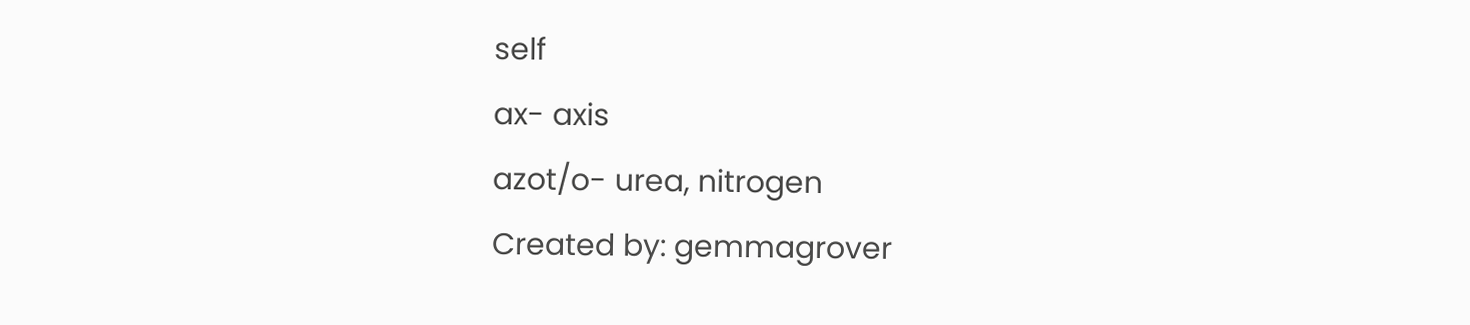self
ax- axis
azot/o- urea, nitrogen
Created by: gemmagrover